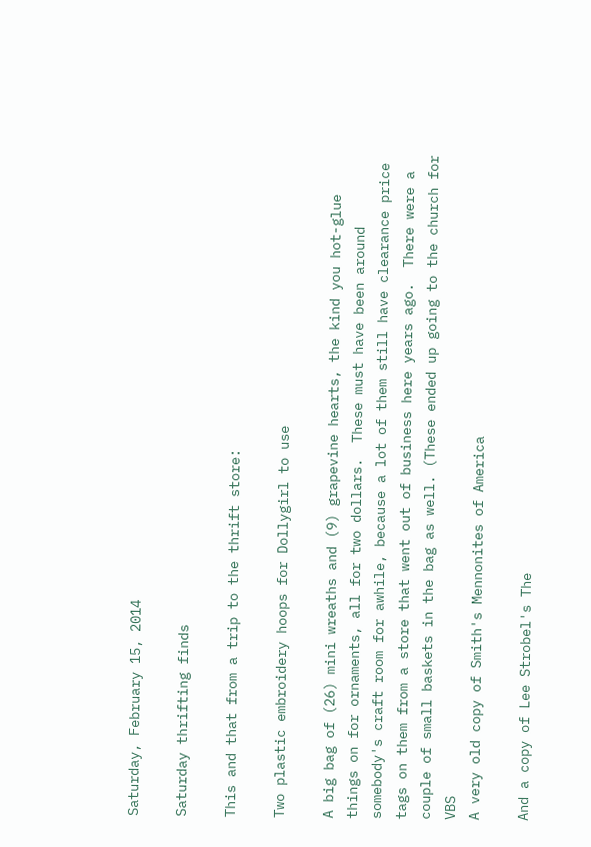Saturday, February 15, 2014

Saturday thrifting finds

This and that from a trip to the thrift store:

Two plastic embroidery hoops for Dollygirl to use

A big bag of (26) mini wreaths and (9) grapevine hearts, the kind you hot-glue things on for ornaments, all for two dollars.  These must have been around somebody's craft room for awhile, because a lot of them still have clearance price tags on them from a store that went out of business here years ago.  There were a couple of small baskets in the bag as well. (These ended up going to the church for VBS
A very old copy of Smith's Mennonites of America

And a copy of Lee Strobel's The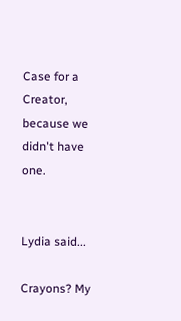Case for a Creator, because we didn't have one.


Lydia said...

Crayons? My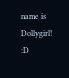name is Dollygirl! :D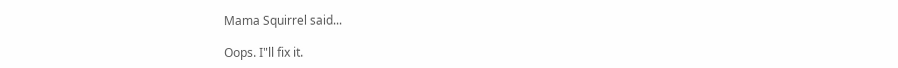Mama Squirrel said...

Oops. I"ll fix it.